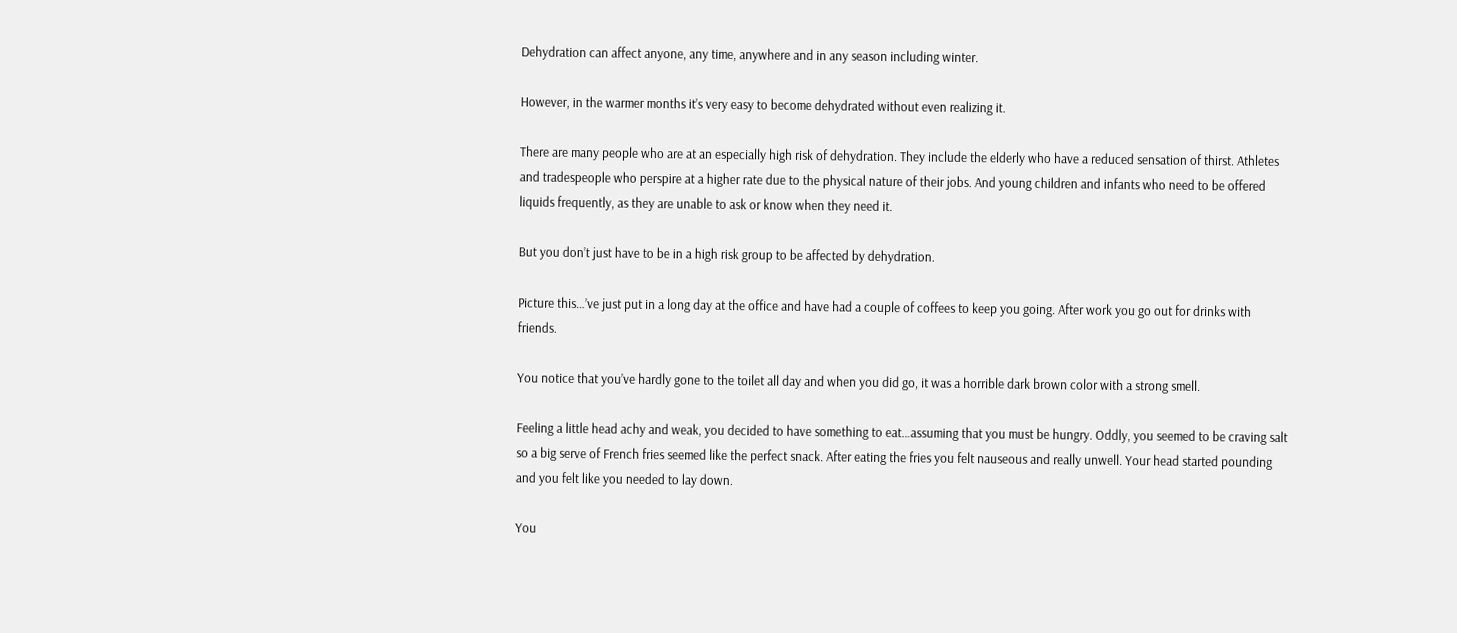Dehydration can affect anyone, any time, anywhere and in any season including winter.

However, in the warmer months it’s very easy to become dehydrated without even realizing it.

There are many people who are at an especially high risk of dehydration. They include the elderly who have a reduced sensation of thirst. Athletes and tradespeople who perspire at a higher rate due to the physical nature of their jobs. And young children and infants who need to be offered liquids frequently, as they are unable to ask or know when they need it.

But you don’t just have to be in a high risk group to be affected by dehydration.

Picture this…’ve just put in a long day at the office and have had a couple of coffees to keep you going. After work you go out for drinks with friends.

You notice that you’ve hardly gone to the toilet all day and when you did go, it was a horrible dark brown color with a strong smell.

Feeling a little head achy and weak, you decided to have something to eat…assuming that you must be hungry. Oddly, you seemed to be craving salt so a big serve of French fries seemed like the perfect snack. After eating the fries you felt nauseous and really unwell. Your head started pounding and you felt like you needed to lay down.

You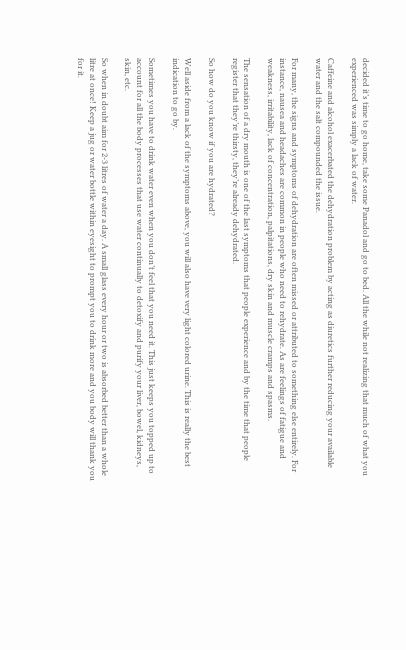decided it’s time to go home, take some Panadol and go to bed. All the while not realizing that much of what you experienced was simply a lack of water.

Caffeine and alcohol exacerbated the dehydration problem by acting as diuretics further reducing your available water and the salt compounded the issue.

For many, the signs and symptoms of dehydration are often missed or attributed to something else entirely. For instance, nausea and headaches are common in people who need to rehydrate. As are feelings of fatigue and weakness, irritability, lack of concentration, palpitations, dry skin and muscle cramps and spasms.

The sensation of a dry mouth is one of the last symptoms that people experience and by the time that people register that they’re thirsty, they’re already dehydrated.

So how do you know if you are hydrated?

Well aside from a lack of the symptoms above, you will also have very light colored urine. This is really the best indication to go by.

Sometimes you have to drink water even when you don’t feel that you need it. This just keeps you topped up to account for all the body processes that use water continually to detoxify and purify your liver, bowel, kidneys, skin, etc.

So when in doubt aim for 2-3 litres of water a day. A small glass every hour or two is absorbed better than a whole litre at once! Keep a jug or water bottle within eyesight to prompt you to drink more and you body will thank you for it.